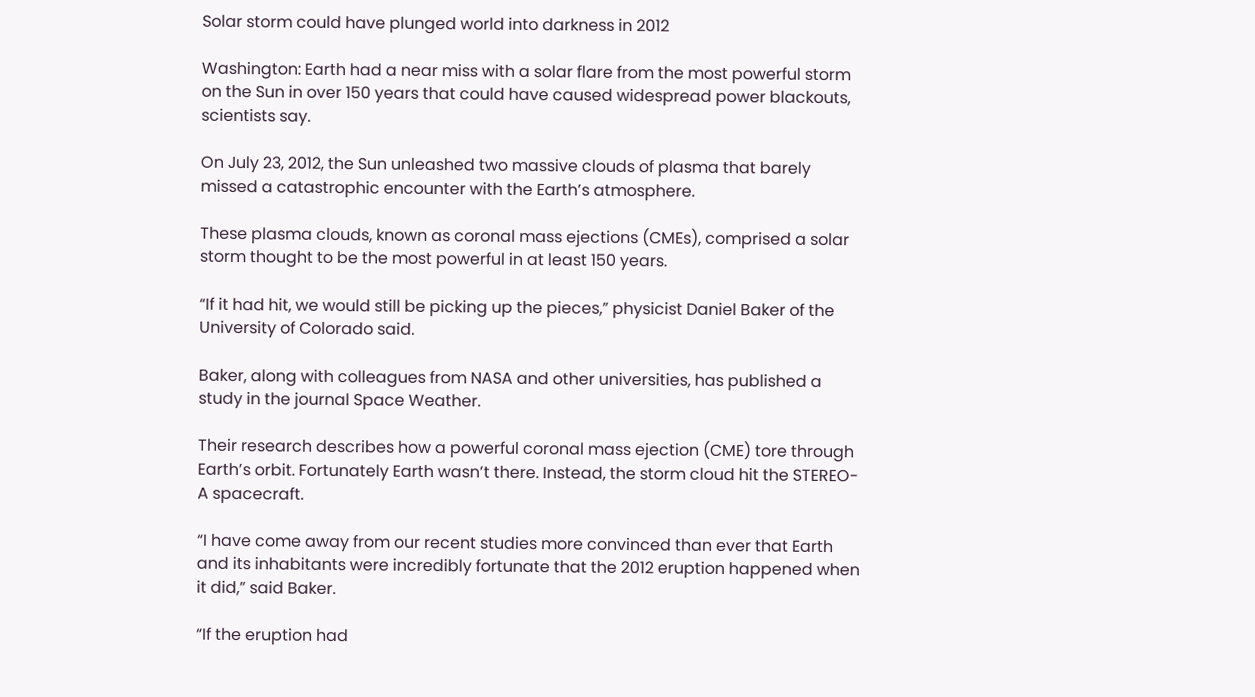Solar storm could have plunged world into darkness in 2012

Washington: Earth had a near miss with a solar flare from the most powerful storm on the Sun in over 150 years that could have caused widespread power blackouts, scientists say.

On July 23, 2012, the Sun unleashed two massive clouds of plasma that barely missed a catastrophic encounter with the Earth’s atmosphere.

These plasma clouds, known as coronal mass ejections (CMEs), comprised a solar storm thought to be the most powerful in at least 150 years.

“If it had hit, we would still be picking up the pieces,” physicist Daniel Baker of the University of Colorado said.

Baker, along with colleagues from NASA and other universities, has published a study in the journal Space Weather.

Their research describes how a powerful coronal mass ejection (CME) tore through Earth’s orbit. Fortunately Earth wasn’t there. Instead, the storm cloud hit the STEREO-A spacecraft.

“I have come away from our recent studies more convinced than ever that Earth and its inhabitants were incredibly fortunate that the 2012 eruption happened when it did,” said Baker.

“If the eruption had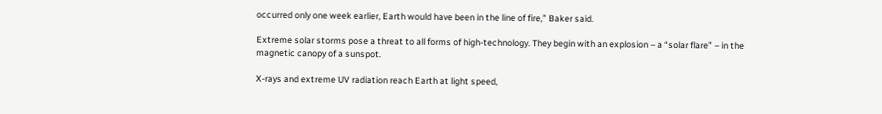occurred only one week earlier, Earth would have been in the line of fire,” Baker said.

Extreme solar storms pose a threat to all forms of high-technology. They begin with an explosion – a “solar flare” – in the magnetic canopy of a sunspot.

X-rays and extreme UV radiation reach Earth at light speed,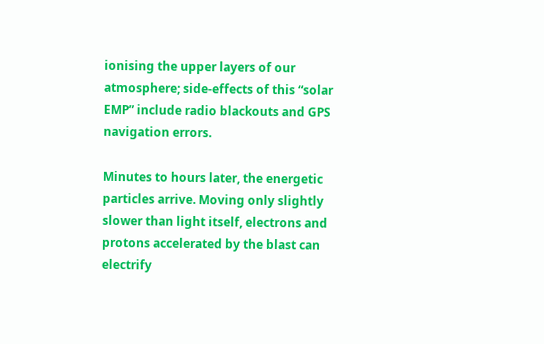ionising the upper layers of our atmosphere; side-effects of this “solar EMP” include radio blackouts and GPS navigation errors.

Minutes to hours later, the energetic particles arrive. Moving only slightly slower than light itself, electrons and protons accelerated by the blast can electrify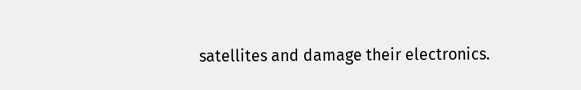satellites and damage their electronics.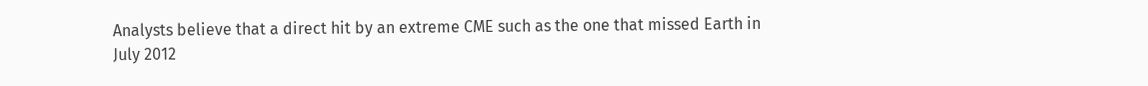Analysts believe that a direct hit by an extreme CME such as the one that missed Earth in July 2012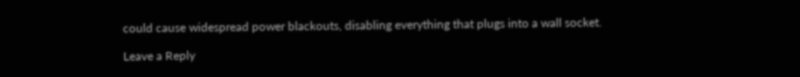could cause widespread power blackouts, disabling everything that plugs into a wall socket.

Leave a Reply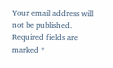Your email address will not be published. Required fields are marked *